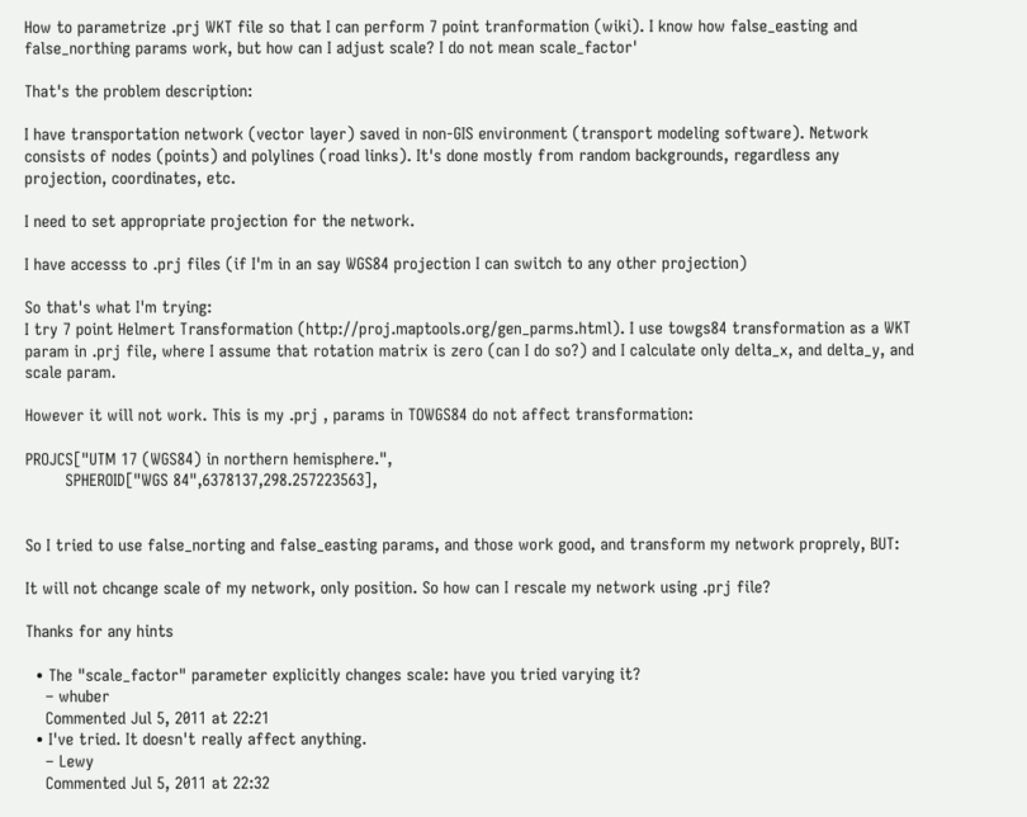How to parametrize .prj WKT file so that I can perform 7 point tranformation (wiki). I know how false_easting and false_northing params work, but how can I adjust scale? I do not mean scale_factor'

That's the problem description:

I have transportation network (vector layer) saved in non-GIS environment (transport modeling software). Network consists of nodes (points) and polylines (road links). It's done mostly from random backgrounds, regardless any projection, coordinates, etc.

I need to set appropriate projection for the network.

I have accesss to .prj files (if I'm in an say WGS84 projection I can switch to any other projection)

So that's what I'm trying:
I try 7 point Helmert Transformation (http://proj.maptools.org/gen_parms.html). I use towgs84 transformation as a WKT param in .prj file, where I assume that rotation matrix is zero (can I do so?) and I calculate only delta_x, and delta_y, and scale param.

However it will not work. This is my .prj , params in TOWGS84 do not affect transformation:

PROJCS["UTM 17 (WGS84) in northern hemisphere.",
        SPHEROID["WGS 84",6378137,298.257223563],


So I tried to use false_norting and false_easting params, and those work good, and transform my network proprely, BUT:

It will not chcange scale of my network, only position. So how can I rescale my network using .prj file?

Thanks for any hints

  • The "scale_factor" parameter explicitly changes scale: have you tried varying it?
    – whuber
    Commented Jul 5, 2011 at 22:21
  • I've tried. It doesn't really affect anything.
    – Lewy
    Commented Jul 5, 2011 at 22:32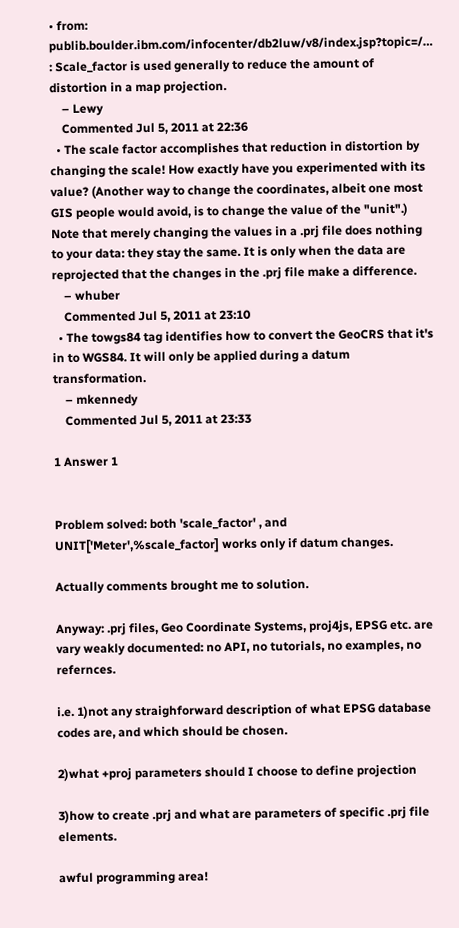• from: publib.boulder.ibm.com/infocenter/db2luw/v8/index.jsp?topic=/… : Scale_factor is used generally to reduce the amount of distortion in a map projection.
    – Lewy
    Commented Jul 5, 2011 at 22:36
  • The scale factor accomplishes that reduction in distortion by changing the scale! How exactly have you experimented with its value? (Another way to change the coordinates, albeit one most GIS people would avoid, is to change the value of the "unit".) Note that merely changing the values in a .prj file does nothing to your data: they stay the same. It is only when the data are reprojected that the changes in the .prj file make a difference.
    – whuber
    Commented Jul 5, 2011 at 23:10
  • The towgs84 tag identifies how to convert the GeoCRS that it's in to WGS84. It will only be applied during a datum transformation.
    – mkennedy
    Commented Jul 5, 2011 at 23:33

1 Answer 1


Problem solved: both 'scale_factor' , and UNIT['Meter',%scale_factor] works only if datum changes.

Actually comments brought me to solution.

Anyway: .prj files, Geo Coordinate Systems, proj4js, EPSG etc. are vary weakly documented: no API, no tutorials, no examples, no refernces.

i.e. 1)not any straighforward description of what EPSG database codes are, and which should be chosen.

2)what +proj parameters should I choose to define projection

3)how to create .prj and what are parameters of specific .prj file elements.

awful programming area!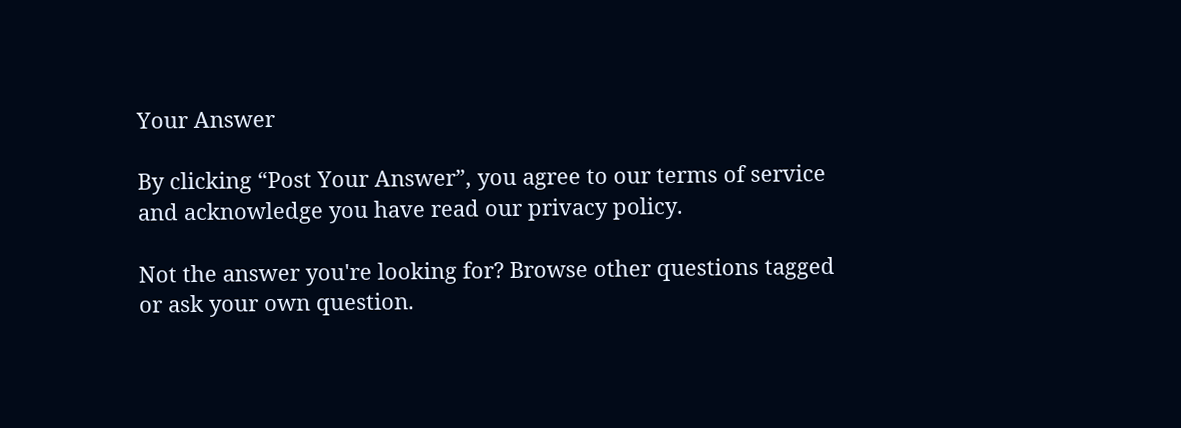Your Answer

By clicking “Post Your Answer”, you agree to our terms of service and acknowledge you have read our privacy policy.

Not the answer you're looking for? Browse other questions tagged or ask your own question.